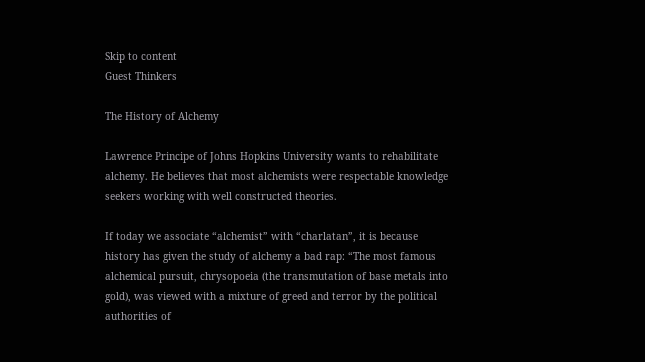Skip to content
Guest Thinkers

The History of Alchemy

Lawrence Principe of Johns Hopkins University wants to rehabilitate alchemy. He believes that most alchemists were respectable knowledge seekers working with well constructed theories.

If today we associate “alchemist” with “charlatan”, it is because history has given the study of alchemy a bad rap: “The most famous alchemical pursuit, chrysopoeia (the transmutation of base metals into gold), was viewed with a mixture of greed and terror by the political authorities of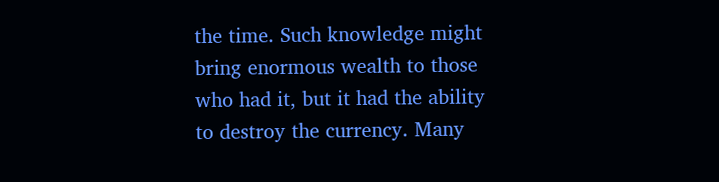the time. Such knowledge might bring enormous wealth to those who had it, but it had the ability to destroy the currency. Many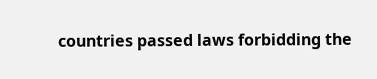countries passed laws forbidding the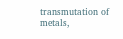transmutation of metals,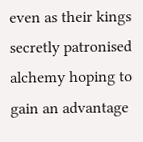even as their kings secretly patronised alchemy hoping to gain an advantage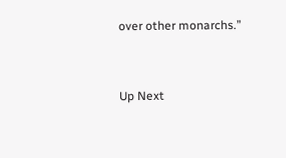over other monarchs.”


Up Next